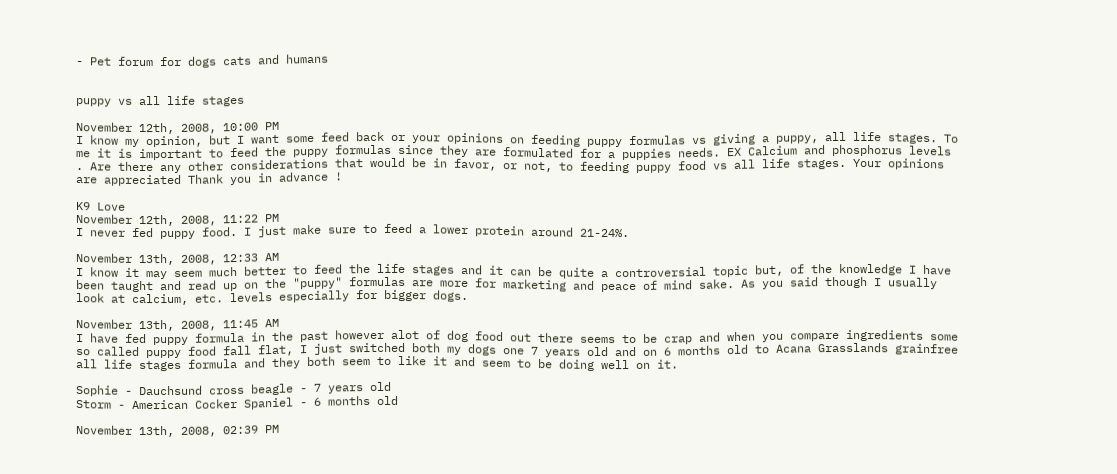- Pet forum for dogs cats and humans


puppy vs all life stages

November 12th, 2008, 10:00 PM
I know my opinion, but I want some feed back or your opinions on feeding puppy formulas vs giving a puppy, all life stages. To me it is important to feed the puppy formulas since they are formulated for a puppies needs. EX Calcium and phosphorus levels . Are there any other considerations that would be in favor, or not, to feeding puppy food vs all life stages. Your opinions are appreciated Thank you in advance !

K9 Love
November 12th, 2008, 11:22 PM
I never fed puppy food. I just make sure to feed a lower protein around 21-24%.

November 13th, 2008, 12:33 AM
I know it may seem much better to feed the life stages and it can be quite a controversial topic but, of the knowledge I have been taught and read up on the "puppy" formulas are more for marketing and peace of mind sake. As you said though I usually look at calcium, etc. levels especially for bigger dogs.

November 13th, 2008, 11:45 AM
I have fed puppy formula in the past however alot of dog food out there seems to be crap and when you compare ingredients some so called puppy food fall flat, I just switched both my dogs one 7 years old and on 6 months old to Acana Grasslands grainfree all life stages formula and they both seem to like it and seem to be doing well on it.

Sophie - Dauchsund cross beagle - 7 years old
Storm - American Cocker Spaniel - 6 months old

November 13th, 2008, 02:39 PM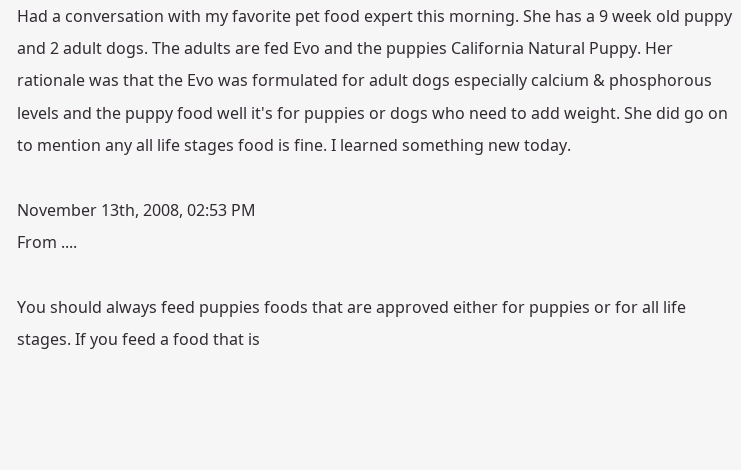Had a conversation with my favorite pet food expert this morning. She has a 9 week old puppy and 2 adult dogs. The adults are fed Evo and the puppies California Natural Puppy. Her rationale was that the Evo was formulated for adult dogs especially calcium & phosphorous levels and the puppy food well it's for puppies or dogs who need to add weight. She did go on to mention any all life stages food is fine. I learned something new today.

November 13th, 2008, 02:53 PM
From ....

You should always feed puppies foods that are approved either for puppies or for all life stages. If you feed a food that is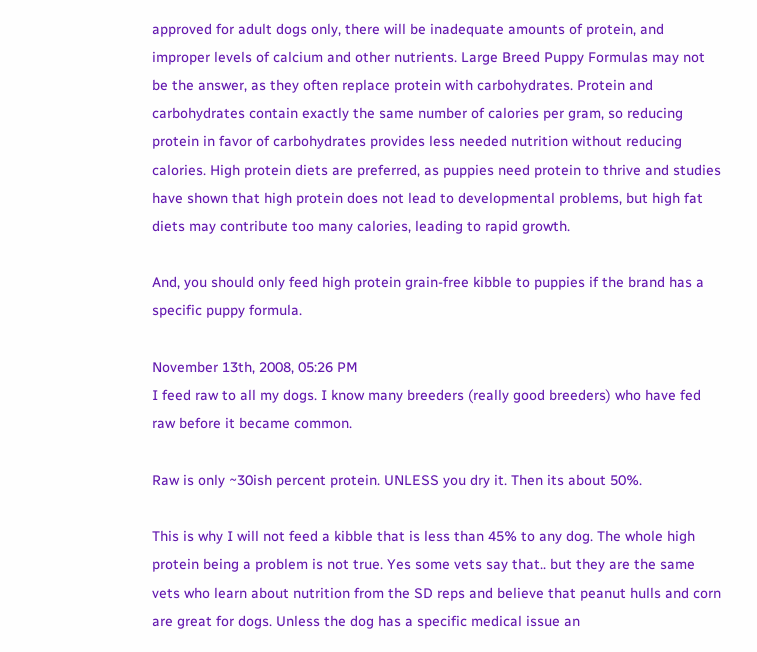approved for adult dogs only, there will be inadequate amounts of protein, and improper levels of calcium and other nutrients. Large Breed Puppy Formulas may not be the answer, as they often replace protein with carbohydrates. Protein and carbohydrates contain exactly the same number of calories per gram, so reducing protein in favor of carbohydrates provides less needed nutrition without reducing calories. High protein diets are preferred, as puppies need protein to thrive and studies have shown that high protein does not lead to developmental problems, but high fat diets may contribute too many calories, leading to rapid growth.

And, you should only feed high protein grain-free kibble to puppies if the brand has a specific puppy formula.

November 13th, 2008, 05:26 PM
I feed raw to all my dogs. I know many breeders (really good breeders) who have fed raw before it became common.

Raw is only ~30ish percent protein. UNLESS you dry it. Then its about 50%.

This is why I will not feed a kibble that is less than 45% to any dog. The whole high protein being a problem is not true. Yes some vets say that.. but they are the same vets who learn about nutrition from the SD reps and believe that peanut hulls and corn are great for dogs. Unless the dog has a specific medical issue an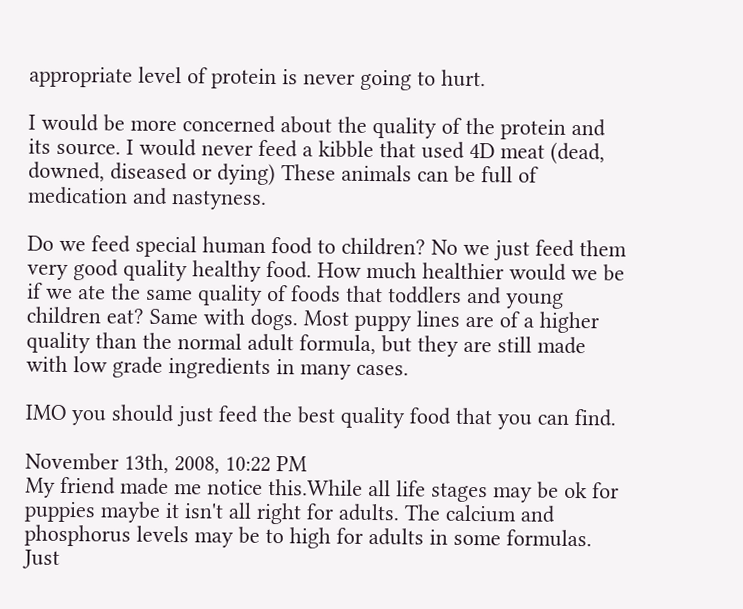appropriate level of protein is never going to hurt.

I would be more concerned about the quality of the protein and its source. I would never feed a kibble that used 4D meat (dead, downed, diseased or dying) These animals can be full of medication and nastyness.

Do we feed special human food to children? No we just feed them very good quality healthy food. How much healthier would we be if we ate the same quality of foods that toddlers and young children eat? Same with dogs. Most puppy lines are of a higher quality than the normal adult formula, but they are still made with low grade ingredients in many cases.

IMO you should just feed the best quality food that you can find.

November 13th, 2008, 10:22 PM
My friend made me notice this.While all life stages may be ok for puppies maybe it isn't all right for adults. The calcium and phosphorus levels may be to high for adults in some formulas. Just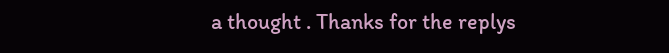a thought . Thanks for the replys